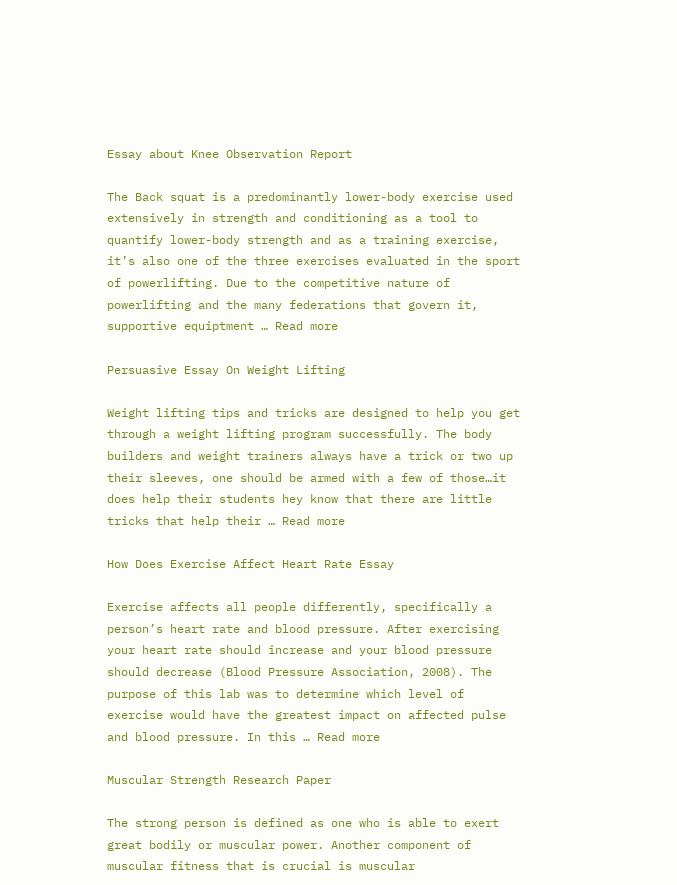Essay about Knee Observation Report

The Back squat is a predominantly lower-body exercise used extensively in strength and conditioning as a tool to quantify lower-body strength and as a training exercise, it’s also one of the three exercises evaluated in the sport of powerlifting. Due to the competitive nature of powerlifting and the many federations that govern it, supportive equiptment … Read more

Persuasive Essay On Weight Lifting

Weight lifting tips and tricks are designed to help you get through a weight lifting program successfully. The body builders and weight trainers always have a trick or two up their sleeves, one should be armed with a few of those…it does help their students hey know that there are little tricks that help their … Read more

How Does Exercise Affect Heart Rate Essay

Exercise affects all people differently, specifically a person’s heart rate and blood pressure. After exercising your heart rate should increase and your blood pressure should decrease (Blood Pressure Association, 2008). The purpose of this lab was to determine which level of exercise would have the greatest impact on affected pulse and blood pressure. In this … Read more

Muscular Strength Research Paper

The strong person is defined as one who is able to exert great bodily or muscular power. Another component of muscular fitness that is crucial is muscular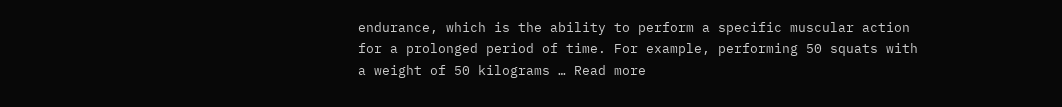endurance, which is the ability to perform a specific muscular action for a prolonged period of time. For example, performing 50 squats with a weight of 50 kilograms … Read more